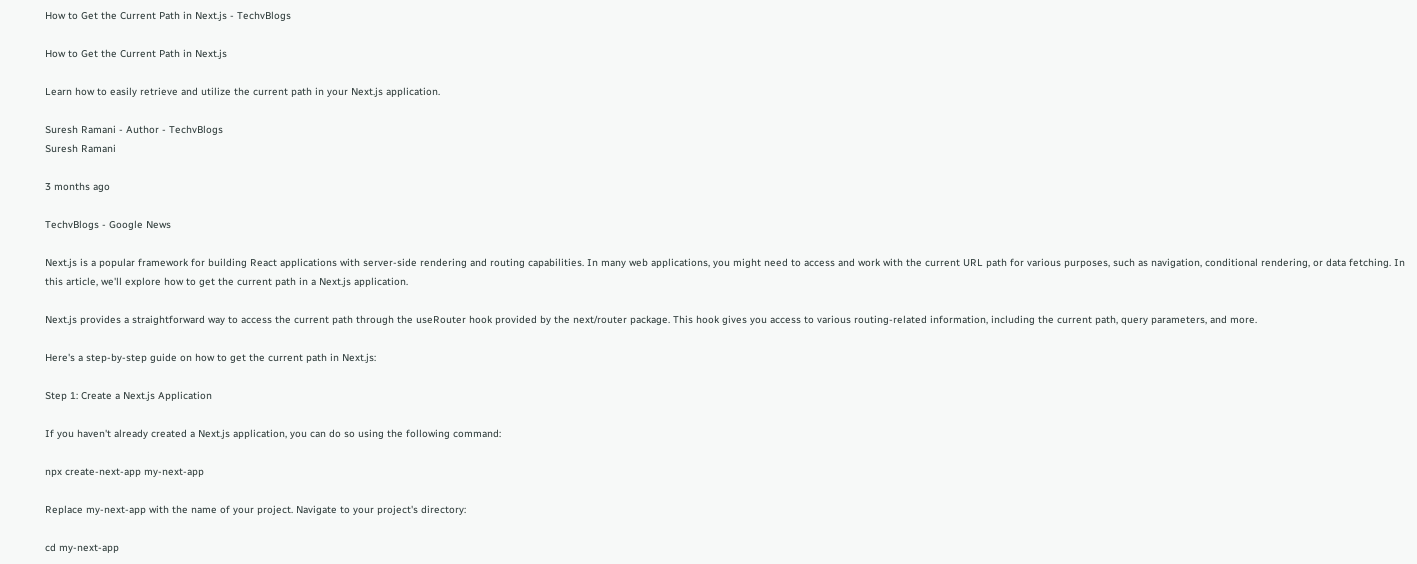How to Get the Current Path in Next.js - TechvBlogs

How to Get the Current Path in Next.js

Learn how to easily retrieve and utilize the current path in your Next.js application.

Suresh Ramani - Author - TechvBlogs
Suresh Ramani

3 months ago

TechvBlogs - Google News

Next.js is a popular framework for building React applications with server-side rendering and routing capabilities. In many web applications, you might need to access and work with the current URL path for various purposes, such as navigation, conditional rendering, or data fetching. In this article, we'll explore how to get the current path in a Next.js application.

Next.js provides a straightforward way to access the current path through the useRouter hook provided by the next/router package. This hook gives you access to various routing-related information, including the current path, query parameters, and more.

Here's a step-by-step guide on how to get the current path in Next.js:

Step 1: Create a Next.js Application

If you haven't already created a Next.js application, you can do so using the following command:

npx create-next-app my-next-app

Replace my-next-app with the name of your project. Navigate to your project's directory:

cd my-next-app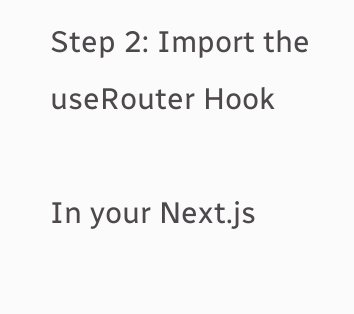Step 2: Import the useRouter Hook

In your Next.js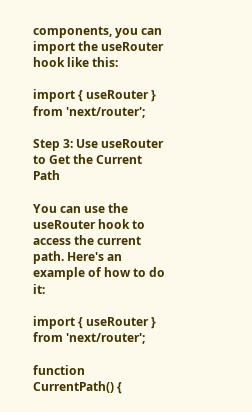components, you can import the useRouter hook like this:

import { useRouter } from 'next/router';

Step 3: Use useRouter to Get the Current Path

You can use the useRouter hook to access the current path. Here's an example of how to do it:

import { useRouter } from 'next/router';

function CurrentPath() {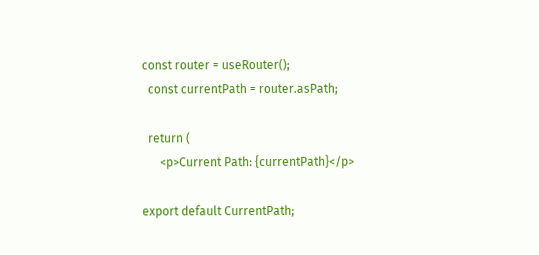const router = useRouter();
  const currentPath = router.asPath;

  return (
      <p>Current Path: {currentPath}</p>

export default CurrentPath;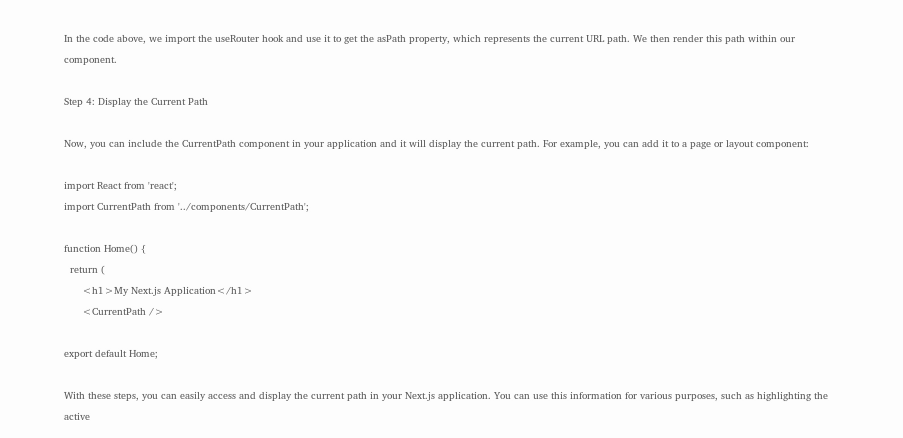In the code above, we import the useRouter hook and use it to get the asPath property, which represents the current URL path. We then render this path within our component.

Step 4: Display the Current Path

Now, you can include the CurrentPath component in your application and it will display the current path. For example, you can add it to a page or layout component:

import React from 'react';
import CurrentPath from '../components/CurrentPath';

function Home() {
  return (
      <h1>My Next.js Application</h1>
      <CurrentPath />

export default Home;

With these steps, you can easily access and display the current path in your Next.js application. You can use this information for various purposes, such as highlighting the active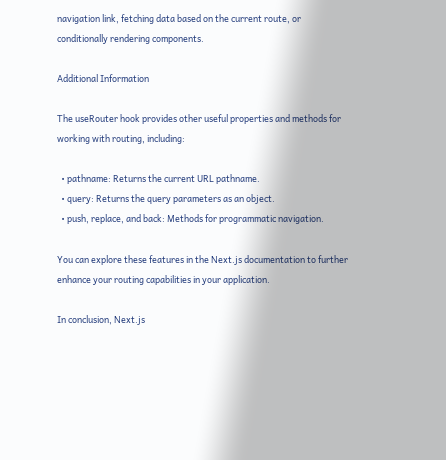navigation link, fetching data based on the current route, or conditionally rendering components.

Additional Information

The useRouter hook provides other useful properties and methods for working with routing, including:

  • pathname: Returns the current URL pathname.
  • query: Returns the query parameters as an object.
  • push, replace, and back: Methods for programmatic navigation.

You can explore these features in the Next.js documentation to further enhance your routing capabilities in your application.

In conclusion, Next.js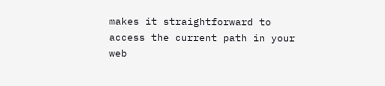makes it straightforward to access the current path in your web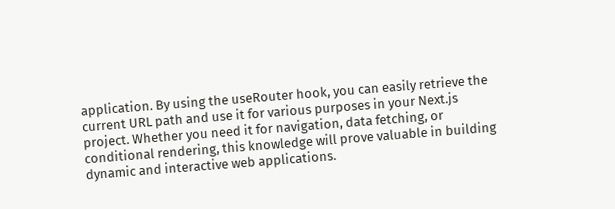application. By using the useRouter hook, you can easily retrieve the current URL path and use it for various purposes in your Next.js project. Whether you need it for navigation, data fetching, or conditional rendering, this knowledge will prove valuable in building dynamic and interactive web applications.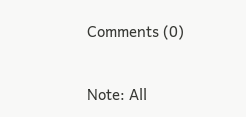Comments (0)


Note: All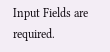Input Fields are required.